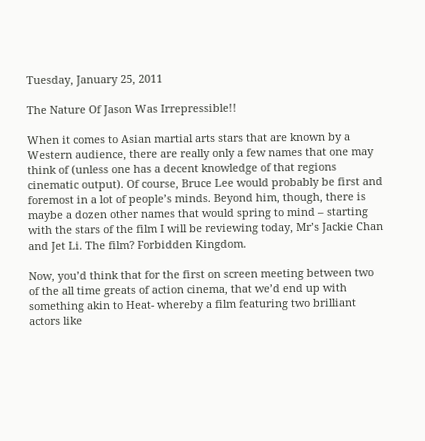Tuesday, January 25, 2011

The Nature Of Jason Was Irrepressible!!

When it comes to Asian martial arts stars that are known by a Western audience, there are really only a few names that one may think of (unless one has a decent knowledge of that regions cinematic output). Of course, Bruce Lee would probably be first and foremost in a lot of people’s minds. Beyond him, though, there is maybe a dozen other names that would spring to mind – starting with the stars of the film I will be reviewing today, Mr’s Jackie Chan and Jet Li. The film? Forbidden Kingdom.

Now, you’d think that for the first on screen meeting between two of the all time greats of action cinema, that we’d end up with something akin to Heat- whereby a film featuring two brilliant actors like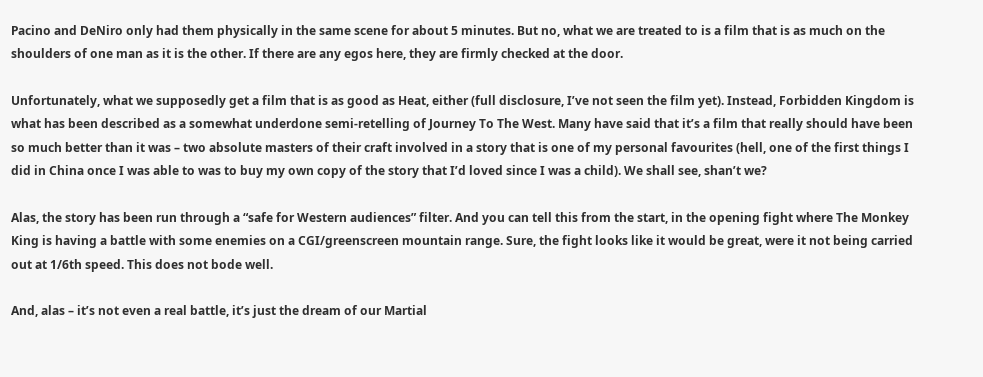Pacino and DeNiro only had them physically in the same scene for about 5 minutes. But no, what we are treated to is a film that is as much on the shoulders of one man as it is the other. If there are any egos here, they are firmly checked at the door.

Unfortunately, what we supposedly get a film that is as good as Heat, either (full disclosure, I’ve not seen the film yet). Instead, Forbidden Kingdom is what has been described as a somewhat underdone semi-retelling of Journey To The West. Many have said that it’s a film that really should have been so much better than it was – two absolute masters of their craft involved in a story that is one of my personal favourites (hell, one of the first things I did in China once I was able to was to buy my own copy of the story that I’d loved since I was a child). We shall see, shan’t we?

Alas, the story has been run through a “safe for Western audiences” filter. And you can tell this from the start, in the opening fight where The Monkey King is having a battle with some enemies on a CGI/greenscreen mountain range. Sure, the fight looks like it would be great, were it not being carried out at 1/6th speed. This does not bode well.

And, alas – it’s not even a real battle, it’s just the dream of our Martial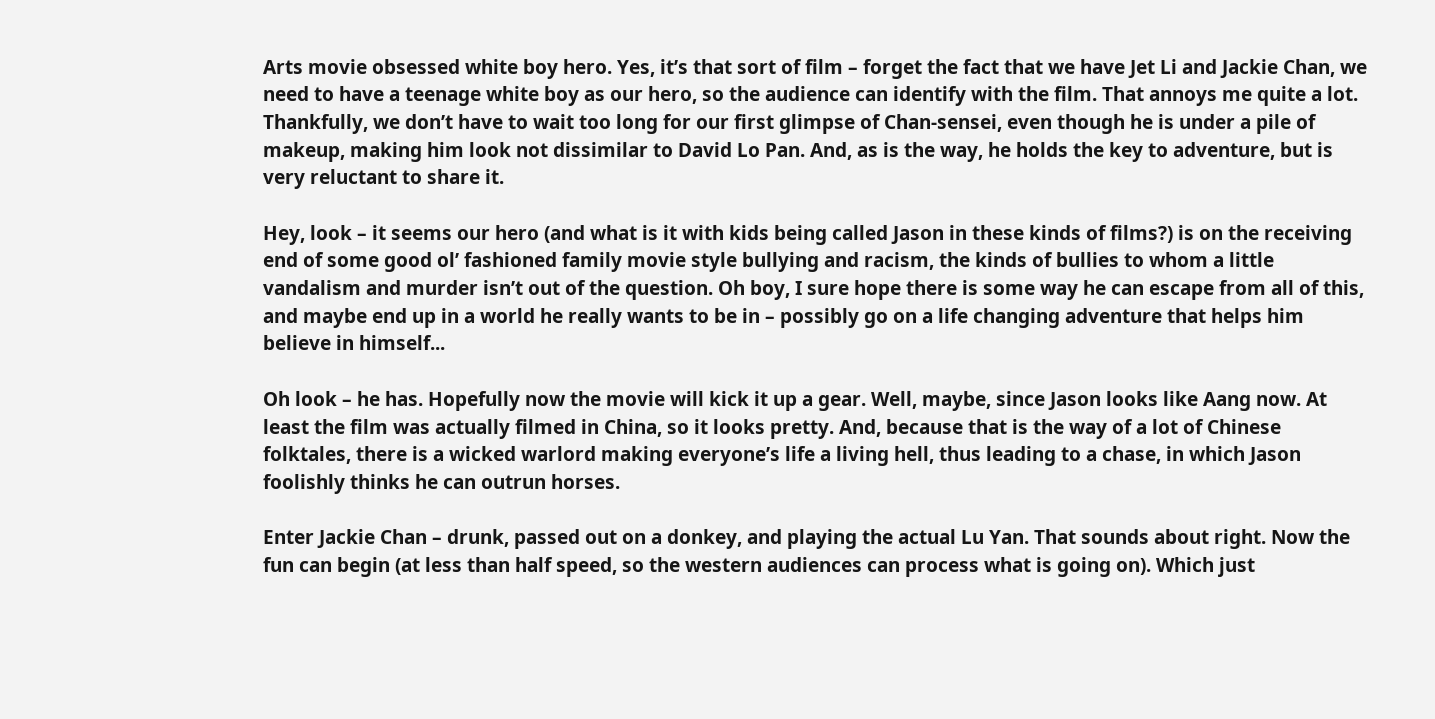Arts movie obsessed white boy hero. Yes, it’s that sort of film – forget the fact that we have Jet Li and Jackie Chan, we need to have a teenage white boy as our hero, so the audience can identify with the film. That annoys me quite a lot. Thankfully, we don’t have to wait too long for our first glimpse of Chan-sensei, even though he is under a pile of makeup, making him look not dissimilar to David Lo Pan. And, as is the way, he holds the key to adventure, but is very reluctant to share it.

Hey, look – it seems our hero (and what is it with kids being called Jason in these kinds of films?) is on the receiving end of some good ol’ fashioned family movie style bullying and racism, the kinds of bullies to whom a little vandalism and murder isn’t out of the question. Oh boy, I sure hope there is some way he can escape from all of this, and maybe end up in a world he really wants to be in – possibly go on a life changing adventure that helps him believe in himself...

Oh look – he has. Hopefully now the movie will kick it up a gear. Well, maybe, since Jason looks like Aang now. At least the film was actually filmed in China, so it looks pretty. And, because that is the way of a lot of Chinese folktales, there is a wicked warlord making everyone’s life a living hell, thus leading to a chase, in which Jason foolishly thinks he can outrun horses.

Enter Jackie Chan – drunk, passed out on a donkey, and playing the actual Lu Yan. That sounds about right. Now the fun can begin (at less than half speed, so the western audiences can process what is going on). Which just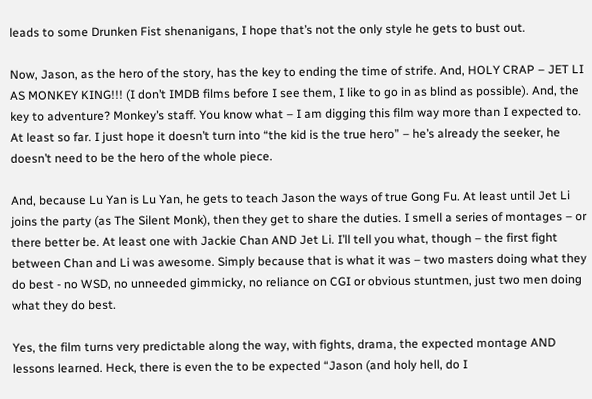leads to some Drunken Fist shenanigans, I hope that’s not the only style he gets to bust out.

Now, Jason, as the hero of the story, has the key to ending the time of strife. And, HOLY CRAP – JET LI AS MONKEY KING!!! (I don’t IMDB films before I see them, I like to go in as blind as possible). And, the key to adventure? Monkey’s staff. You know what – I am digging this film way more than I expected to. At least so far. I just hope it doesn’t turn into “the kid is the true hero” – he’s already the seeker, he doesn’t need to be the hero of the whole piece.

And, because Lu Yan is Lu Yan, he gets to teach Jason the ways of true Gong Fu. At least until Jet Li joins the party (as The Silent Monk), then they get to share the duties. I smell a series of montages – or there better be. At least one with Jackie Chan AND Jet Li. I’ll tell you what, though – the first fight between Chan and Li was awesome. Simply because that is what it was – two masters doing what they do best - no WSD, no unneeded gimmicky, no reliance on CGI or obvious stuntmen, just two men doing what they do best.

Yes, the film turns very predictable along the way, with fights, drama, the expected montage AND lessons learned. Heck, there is even the to be expected “Jason (and holy hell, do I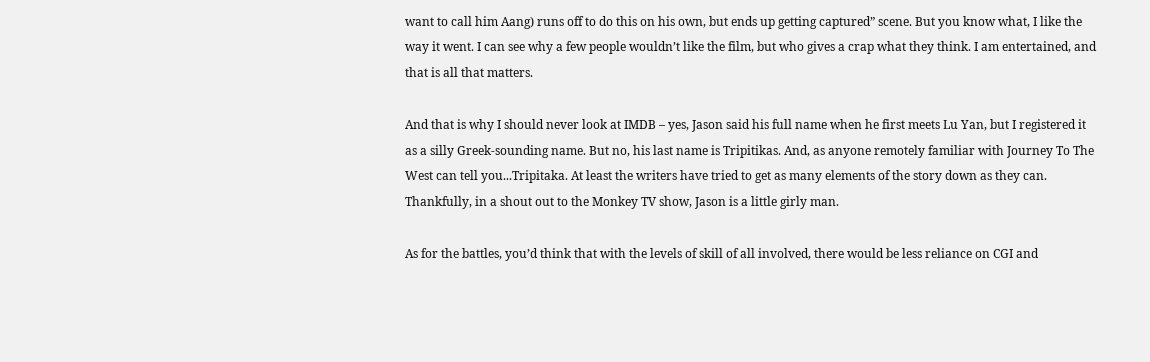want to call him Aang) runs off to do this on his own, but ends up getting captured” scene. But you know what, I like the way it went. I can see why a few people wouldn’t like the film, but who gives a crap what they think. I am entertained, and that is all that matters.

And that is why I should never look at IMDB – yes, Jason said his full name when he first meets Lu Yan, but I registered it as a silly Greek-sounding name. But no, his last name is Tripitikas. And, as anyone remotely familiar with Journey To The West can tell you...Tripitaka. At least the writers have tried to get as many elements of the story down as they can. Thankfully, in a shout out to the Monkey TV show, Jason is a little girly man.

As for the battles, you’d think that with the levels of skill of all involved, there would be less reliance on CGI and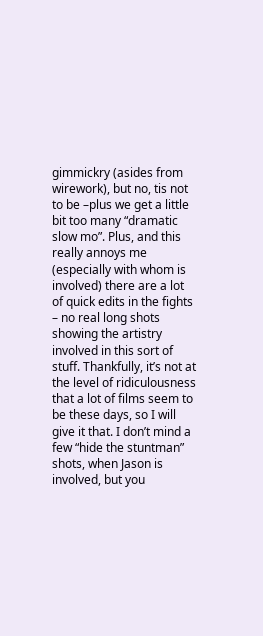gimmickry (asides from wirework), but no, tis not to be –plus we get a little bit too many “dramatic slow mo”. Plus, and this really annoys me (especially with whom is involved) there are a lot of quick edits in the fights – no real long shots showing the artistry involved in this sort of stuff. Thankfully, it’s not at the level of ridiculousness that a lot of films seem to be these days, so I will give it that. I don’t mind a few “hide the stuntman” shots, when Jason is involved, but you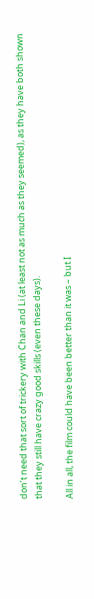don’t need that sort of trickery with Chan and Li (at least not as much as they seemed), as they have both shown that they still have crazy good skills (even these days).

All in all, the film could have been better than it was – but I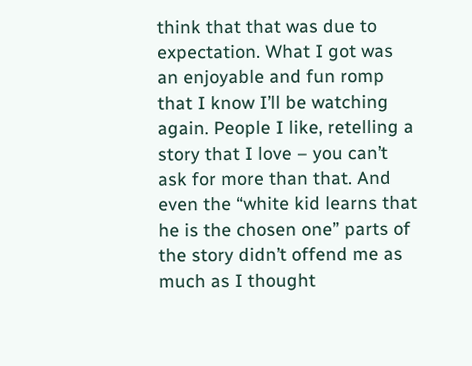think that that was due to expectation. What I got was an enjoyable and fun romp that I know I’ll be watching again. People I like, retelling a story that I love – you can’t ask for more than that. And even the “white kid learns that he is the chosen one” parts of the story didn’t offend me as much as I thought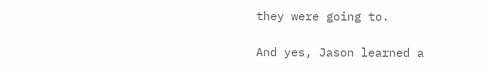they were going to.

And yes, Jason learned a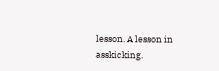lesson. A lesson in asskicking.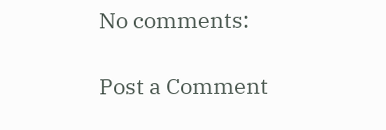No comments:

Post a Comment